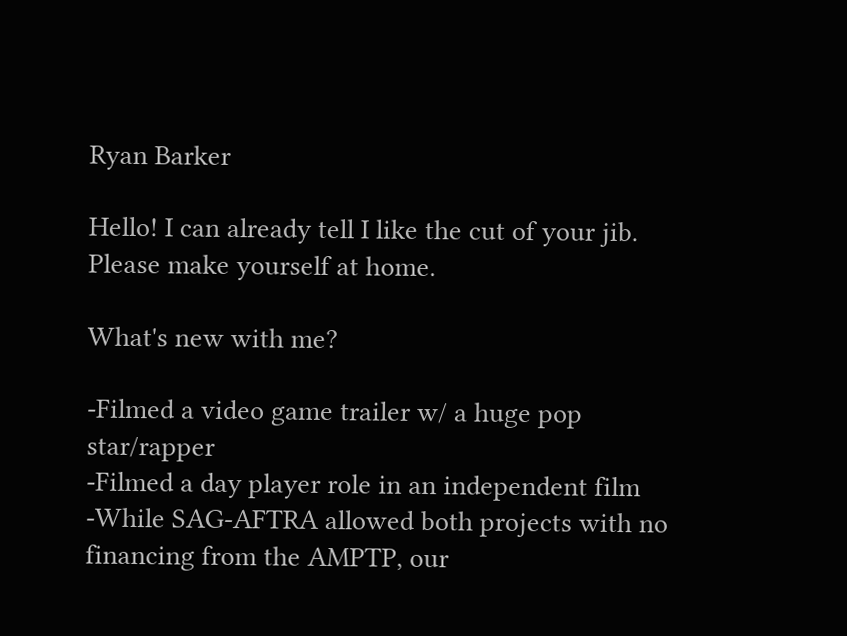Ryan Barker

Hello! I can already tell I like the cut of your jib. Please make yourself at home.

What's new with me?

-Filmed a video game trailer w/ a huge pop star/rapper
-Filmed a day player role in an independent film
-While SAG-AFTRA allowed both projects with no financing from the AMPTP, our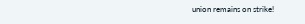union remains on strike!